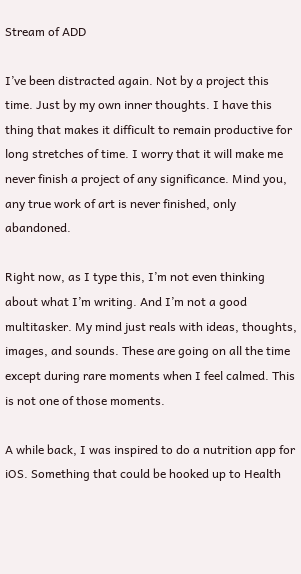Stream of ADD

I’ve been distracted again. Not by a project this time. Just by my own inner thoughts. I have this thing that makes it difficult to remain productive for long stretches of time. I worry that it will make me never finish a project of any significance. Mind you, any true work of art is never finished, only abandoned.

Right now, as I type this, I’m not even thinking about what I’m writing. And I’m not a good multitasker. My mind just reals with ideas, thoughts, images, and sounds. These are going on all the time except during rare moments when I feel calmed. This is not one of those moments.

A while back, I was inspired to do a nutrition app for iOS. Something that could be hooked up to Health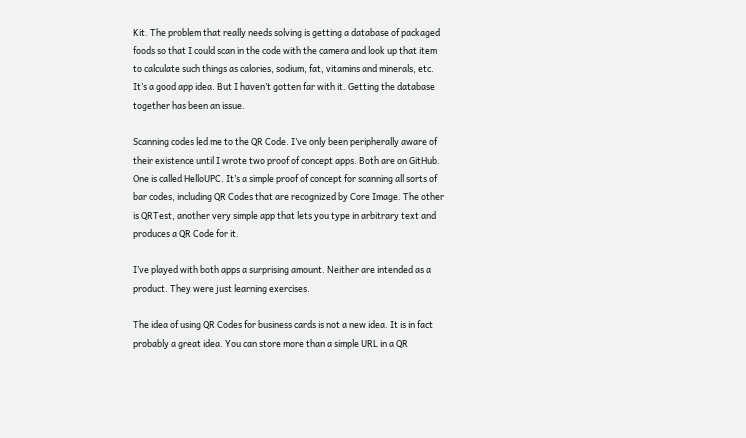Kit. The problem that really needs solving is getting a database of packaged foods so that I could scan in the code with the camera and look up that item to calculate such things as calories, sodium, fat, vitamins and minerals, etc. It’s a good app idea. But I haven’t gotten far with it. Getting the database together has been an issue.

Scanning codes led me to the QR Code. I’ve only been peripherally aware of their existence until I wrote two proof of concept apps. Both are on GitHub. One is called HelloUPC. It’s a simple proof of concept for scanning all sorts of bar codes, including QR Codes that are recognized by Core Image. The other is QRTest, another very simple app that lets you type in arbitrary text and produces a QR Code for it.

I’ve played with both apps a surprising amount. Neither are intended as a product. They were just learning exercises.

The idea of using QR Codes for business cards is not a new idea. It is in fact probably a great idea. You can store more than a simple URL in a QR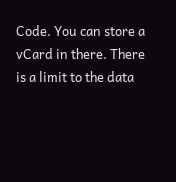Code. You can store a vCard in there. There is a limit to the data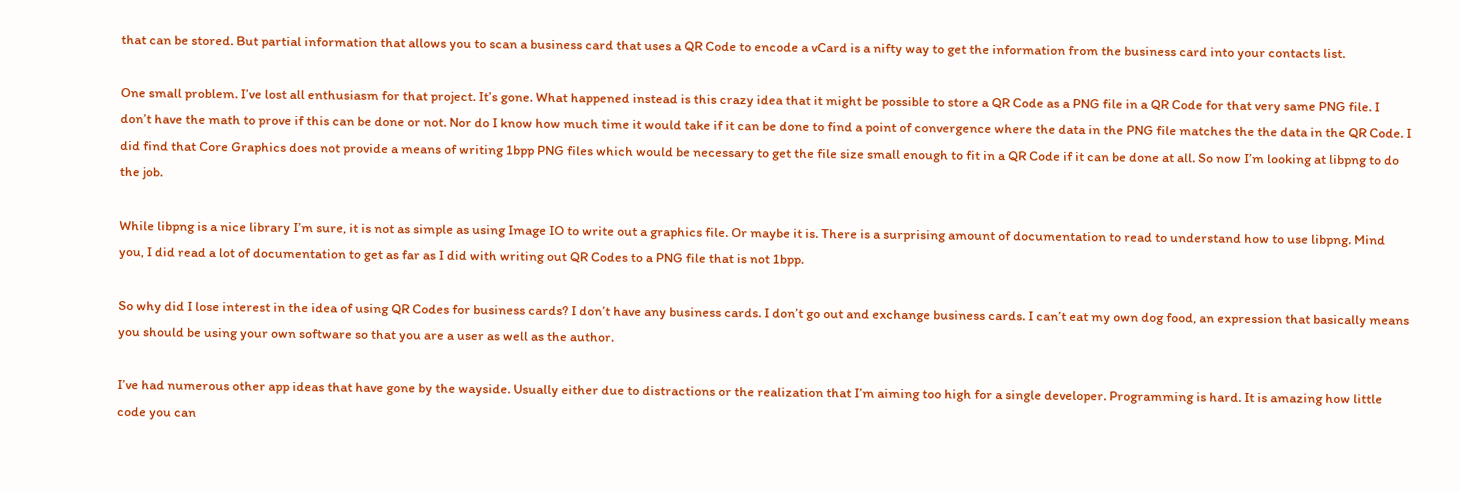that can be stored. But partial information that allows you to scan a business card that uses a QR Code to encode a vCard is a nifty way to get the information from the business card into your contacts list.

One small problem. I’ve lost all enthusiasm for that project. It’s gone. What happened instead is this crazy idea that it might be possible to store a QR Code as a PNG file in a QR Code for that very same PNG file. I don’t have the math to prove if this can be done or not. Nor do I know how much time it would take if it can be done to find a point of convergence where the data in the PNG file matches the the data in the QR Code. I did find that Core Graphics does not provide a means of writing 1bpp PNG files which would be necessary to get the file size small enough to fit in a QR Code if it can be done at all. So now I’m looking at libpng to do the job.

While libpng is a nice library I’m sure, it is not as simple as using Image IO to write out a graphics file. Or maybe it is. There is a surprising amount of documentation to read to understand how to use libpng. Mind you, I did read a lot of documentation to get as far as I did with writing out QR Codes to a PNG file that is not 1bpp.

So why did I lose interest in the idea of using QR Codes for business cards? I don’t have any business cards. I don’t go out and exchange business cards. I can’t eat my own dog food, an expression that basically means you should be using your own software so that you are a user as well as the author.

I’ve had numerous other app ideas that have gone by the wayside. Usually either due to distractions or the realization that I’m aiming too high for a single developer. Programming is hard. It is amazing how little code you can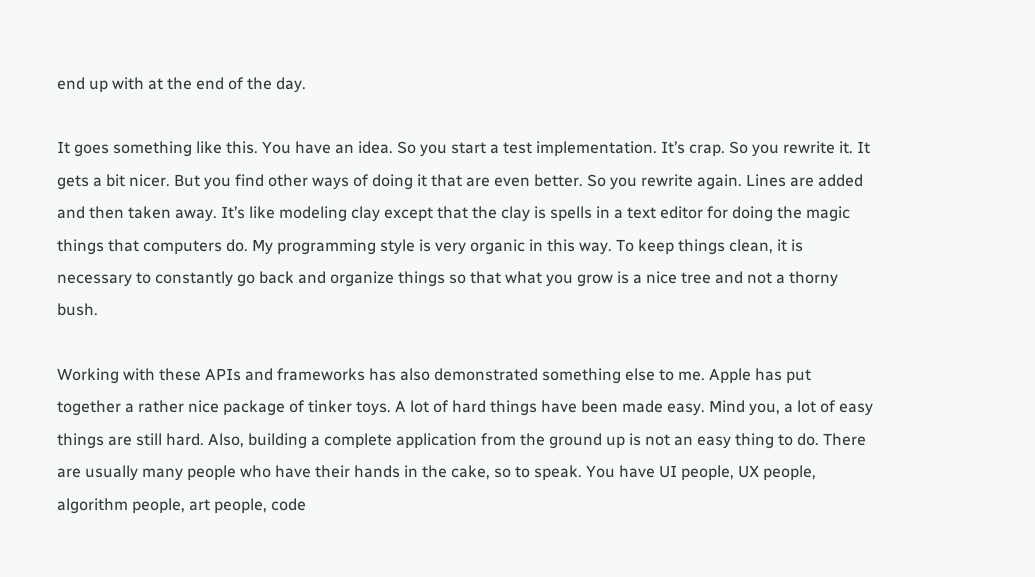end up with at the end of the day.

It goes something like this. You have an idea. So you start a test implementation. It’s crap. So you rewrite it. It gets a bit nicer. But you find other ways of doing it that are even better. So you rewrite again. Lines are added and then taken away. It’s like modeling clay except that the clay is spells in a text editor for doing the magic things that computers do. My programming style is very organic in this way. To keep things clean, it is necessary to constantly go back and organize things so that what you grow is a nice tree and not a thorny bush.

Working with these APIs and frameworks has also demonstrated something else to me. Apple has put together a rather nice package of tinker toys. A lot of hard things have been made easy. Mind you, a lot of easy things are still hard. Also, building a complete application from the ground up is not an easy thing to do. There are usually many people who have their hands in the cake, so to speak. You have UI people, UX people, algorithm people, art people, code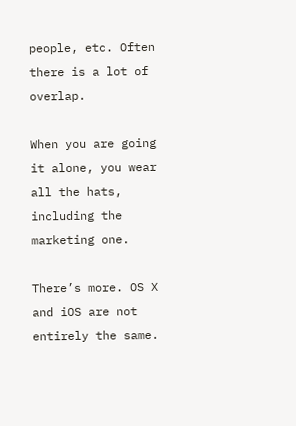people, etc. Often there is a lot of overlap.

When you are going it alone, you wear all the hats, including the marketing one.

There’s more. OS X and iOS are not entirely the same.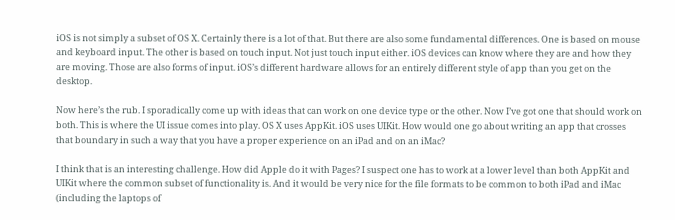iOS is not simply a subset of OS X. Certainly there is a lot of that. But there are also some fundamental differences. One is based on mouse and keyboard input. The other is based on touch input. Not just touch input either. iOS devices can know where they are and how they are moving. Those are also forms of input. iOS’s different hardware allows for an entirely different style of app than you get on the desktop.

Now here’s the rub. I sporadically come up with ideas that can work on one device type or the other. Now I’ve got one that should work on both. This is where the UI issue comes into play. OS X uses AppKit. iOS uses UIKit. How would one go about writing an app that crosses that boundary in such a way that you have a proper experience on an iPad and on an iMac?

I think that is an interesting challenge. How did Apple do it with Pages? I suspect one has to work at a lower level than both AppKit and UIKit where the common subset of functionality is. And it would be very nice for the file formats to be common to both iPad and iMac (including the laptops of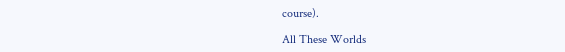course).

All These Worlds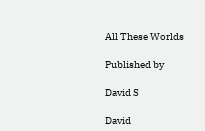All These Worlds

Published by

David S

David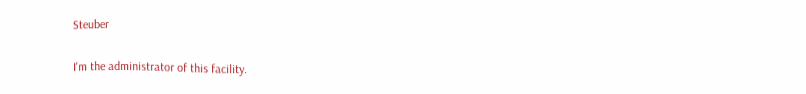Steuber

I'm the administrator of this facility.